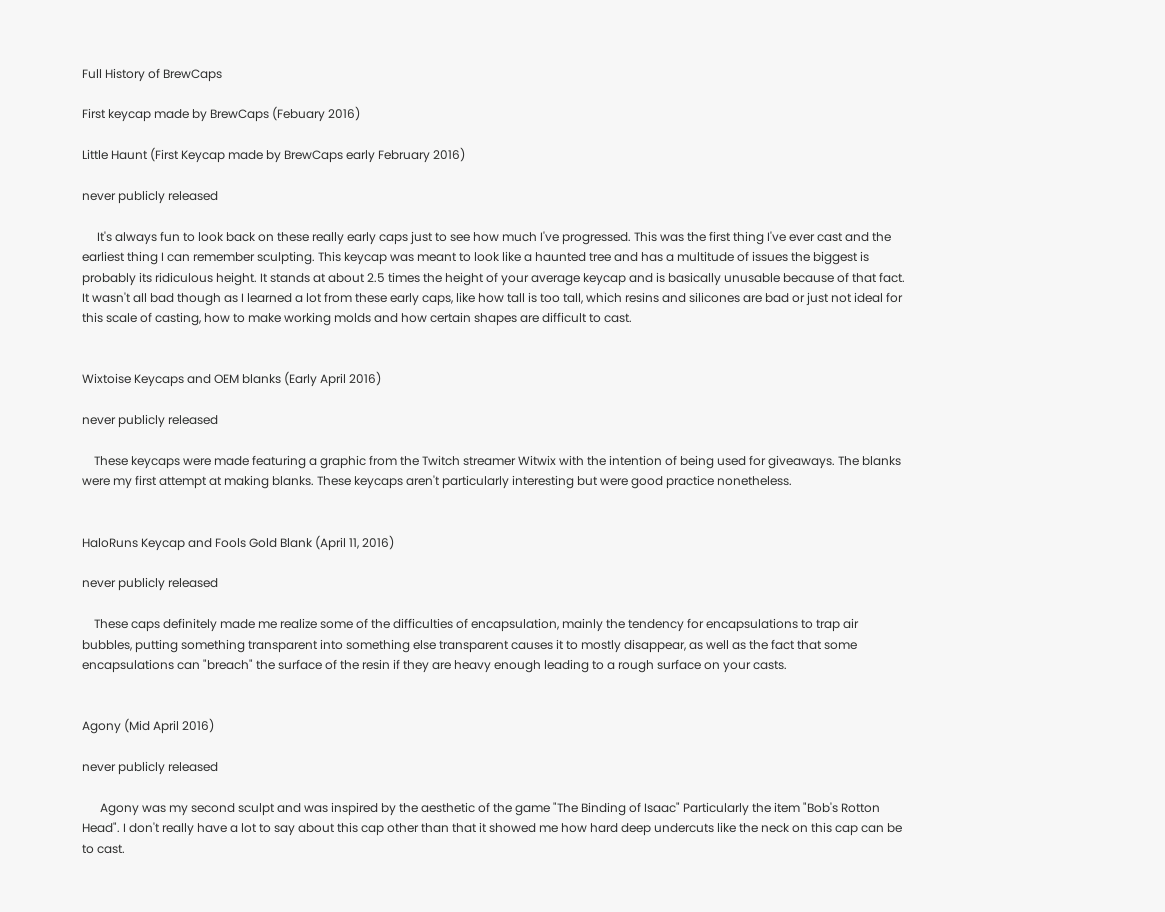Full History of BrewCaps

First keycap made by BrewCaps (Febuary 2016)

Little Haunt (First Keycap made by BrewCaps early February 2016)

never publicly released

     It's always fun to look back on these really early caps just to see how much I've progressed. This was the first thing I've ever cast and the earliest thing I can remember sculpting. This keycap was meant to look like a haunted tree and has a multitude of issues the biggest is probably its ridiculous height. It stands at about 2.5 times the height of your average keycap and is basically unusable because of that fact. It wasn't all bad though as I learned a lot from these early caps, like how tall is too tall, which resins and silicones are bad or just not ideal for this scale of casting, how to make working molds and how certain shapes are difficult to cast.


Wixtoise Keycaps and OEM blanks (Early April 2016)

never publicly released

    These keycaps were made featuring a graphic from the Twitch streamer Witwix with the intention of being used for giveaways. The blanks were my first attempt at making blanks. These keycaps aren't particularly interesting but were good practice nonetheless.


HaloRuns Keycap and Fools Gold Blank (April 11, 2016)

never publicly released

    These caps definitely made me realize some of the difficulties of encapsulation, mainly the tendency for encapsulations to trap air bubbles, putting something transparent into something else transparent causes it to mostly disappear, as well as the fact that some encapsulations can "breach" the surface of the resin if they are heavy enough leading to a rough surface on your casts.


Agony (Mid April 2016)

never publicly released

      Agony was my second sculpt and was inspired by the aesthetic of the game "The Binding of Isaac" Particularly the item "Bob's Rotton Head". I don't really have a lot to say about this cap other than that it showed me how hard deep undercuts like the neck on this cap can be to cast.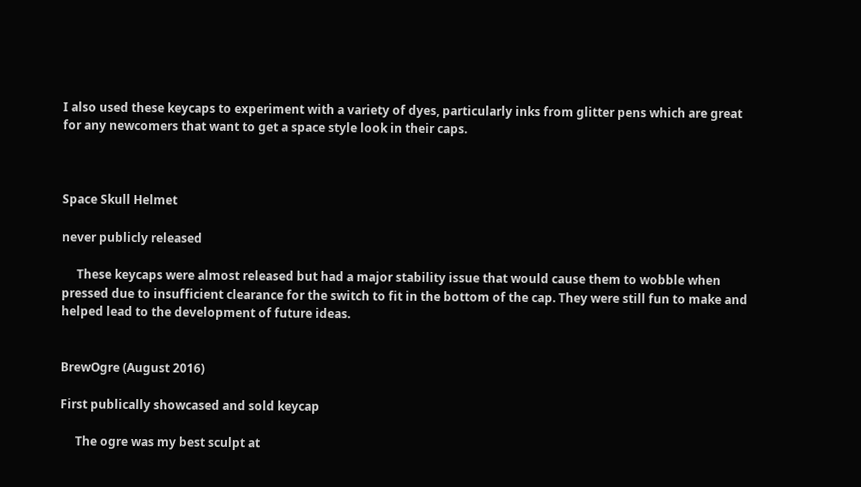I also used these keycaps to experiment with a variety of dyes, particularly inks from glitter pens which are great for any newcomers that want to get a space style look in their caps.



Space Skull Helmet

never publicly released

     These keycaps were almost released but had a major stability issue that would cause them to wobble when pressed due to insufficient clearance for the switch to fit in the bottom of the cap. They were still fun to make and helped lead to the development of future ideas.


BrewOgre (August 2016)

First publically showcased and sold keycap

     The ogre was my best sculpt at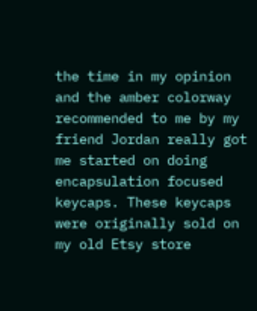the time in my opinion and the amber colorway recommended to me by my friend Jordan really got me started on doing encapsulation focused keycaps. These keycaps were originally sold on my old Etsy store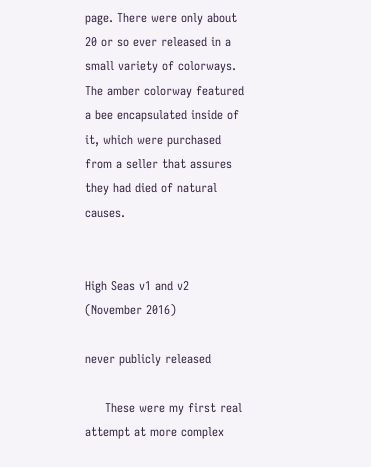page. There were only about 20 or so ever released in a small variety of colorways. The amber colorway featured a bee encapsulated inside of it, which were purchased from a seller that assures they had died of natural causes.


High Seas v1 and v2 (November 2016)

never publicly released

     These were my first real attempt at more complex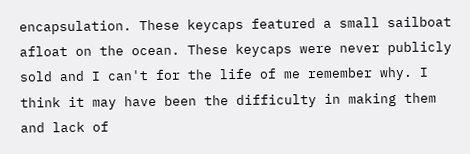encapsulation. These keycaps featured a small sailboat afloat on the ocean. These keycaps were never publicly sold and I can't for the life of me remember why. I think it may have been the difficulty in making them and lack of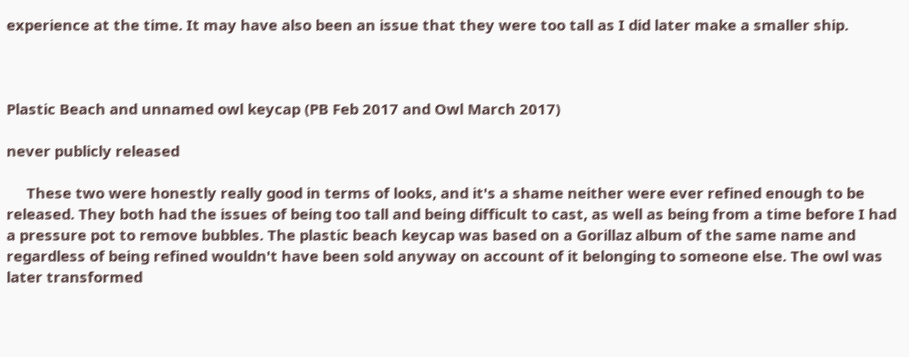experience at the time. It may have also been an issue that they were too tall as I did later make a smaller ship.



Plastic Beach and unnamed owl keycap (PB Feb 2017 and Owl March 2017)

never publicly released

     These two were honestly really good in terms of looks, and it's a shame neither were ever refined enough to be released. They both had the issues of being too tall and being difficult to cast, as well as being from a time before I had a pressure pot to remove bubbles. The plastic beach keycap was based on a Gorillaz album of the same name and regardless of being refined wouldn't have been sold anyway on account of it belonging to someone else. The owl was later transformed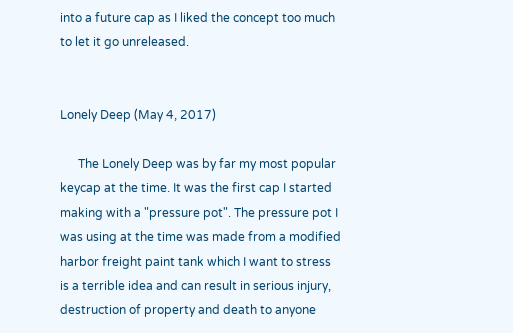into a future cap as I liked the concept too much to let it go unreleased.


Lonely Deep (May 4, 2017)

      The Lonely Deep was by far my most popular keycap at the time. It was the first cap I started making with a "pressure pot". The pressure pot I was using at the time was made from a modified harbor freight paint tank which I want to stress is a terrible idea and can result in serious injury, destruction of property and death to anyone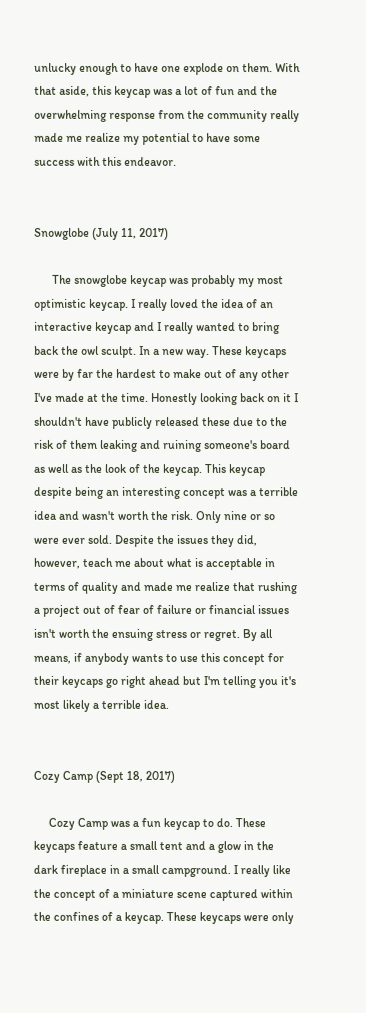unlucky enough to have one explode on them. With that aside, this keycap was a lot of fun and the overwhelming response from the community really made me realize my potential to have some success with this endeavor.


Snowglobe (July 11, 2017)

      The snowglobe keycap was probably my most optimistic keycap. I really loved the idea of an interactive keycap and I really wanted to bring back the owl sculpt. In a new way. These keycaps were by far the hardest to make out of any other I've made at the time. Honestly looking back on it I shouldn't have publicly released these due to the risk of them leaking and ruining someone's board as well as the look of the keycap. This keycap despite being an interesting concept was a terrible idea and wasn't worth the risk. Only nine or so were ever sold. Despite the issues they did, however, teach me about what is acceptable in terms of quality and made me realize that rushing a project out of fear of failure or financial issues isn't worth the ensuing stress or regret. By all means, if anybody wants to use this concept for their keycaps go right ahead but I'm telling you it's most likely a terrible idea.


Cozy Camp (Sept 18, 2017)

     Cozy Camp was a fun keycap to do. These keycaps feature a small tent and a glow in the dark fireplace in a small campground. I really like the concept of a miniature scene captured within the confines of a keycap. These keycaps were only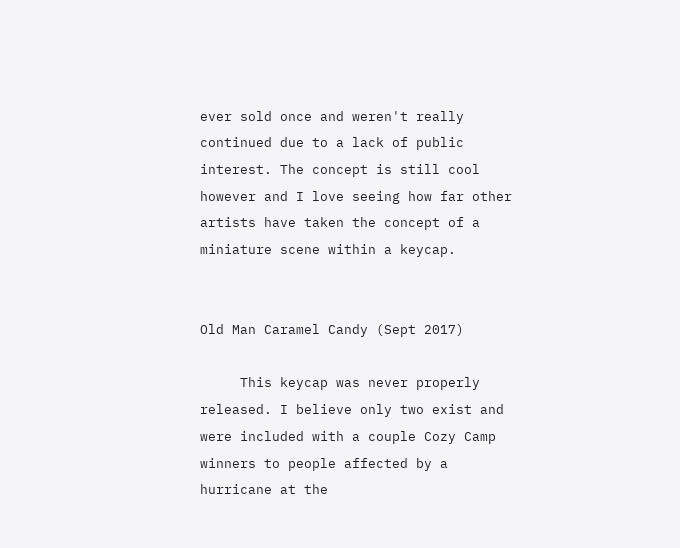ever sold once and weren't really continued due to a lack of public interest. The concept is still cool however and I love seeing how far other artists have taken the concept of a miniature scene within a keycap.


Old Man Caramel Candy (Sept 2017)

     This keycap was never properly released. I believe only two exist and were included with a couple Cozy Camp winners to people affected by a hurricane at the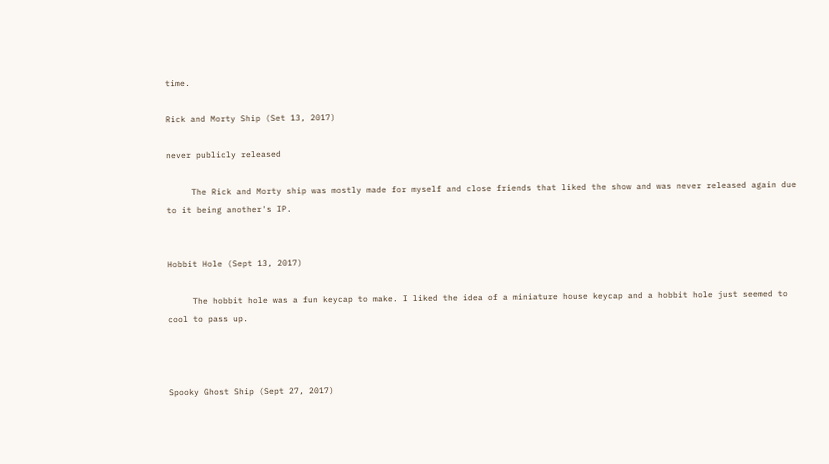time.

Rick and Morty Ship (Set 13, 2017)

never publicly released

     The Rick and Morty ship was mostly made for myself and close friends that liked the show and was never released again due to it being another's IP.


Hobbit Hole (Sept 13, 2017)

     The hobbit hole was a fun keycap to make. I liked the idea of a miniature house keycap and a hobbit hole just seemed to cool to pass up.



Spooky Ghost Ship (Sept 27, 2017)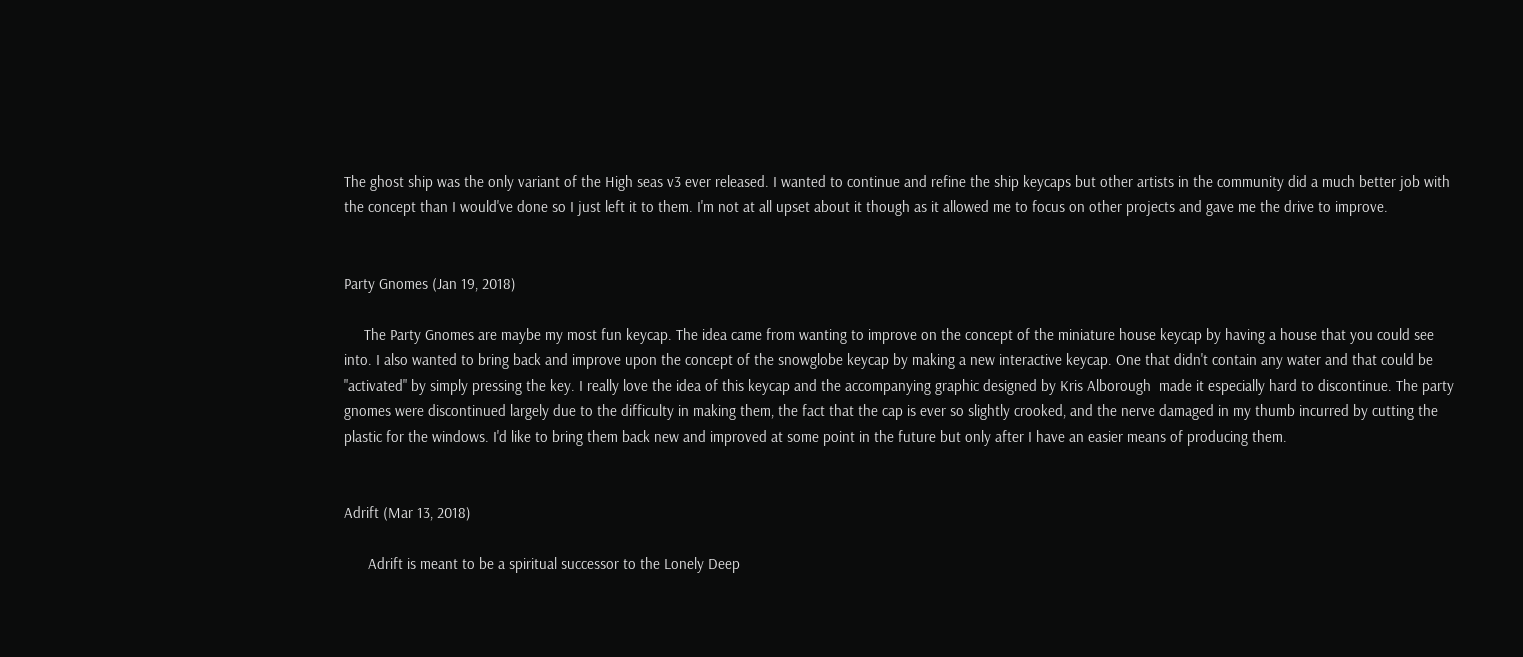The ghost ship was the only variant of the High seas v3 ever released. I wanted to continue and refine the ship keycaps but other artists in the community did a much better job with the concept than I would've done so I just left it to them. I'm not at all upset about it though as it allowed me to focus on other projects and gave me the drive to improve.


Party Gnomes (Jan 19, 2018)

     The Party Gnomes are maybe my most fun keycap. The idea came from wanting to improve on the concept of the miniature house keycap by having a house that you could see into. I also wanted to bring back and improve upon the concept of the snowglobe keycap by making a new interactive keycap. One that didn't contain any water and that could be "activated" by simply pressing the key. I really love the idea of this keycap and the accompanying graphic designed by Kris Alborough  made it especially hard to discontinue. The party gnomes were discontinued largely due to the difficulty in making them, the fact that the cap is ever so slightly crooked, and the nerve damaged in my thumb incurred by cutting the plastic for the windows. I'd like to bring them back new and improved at some point in the future but only after I have an easier means of producing them.


Adrift (Mar 13, 2018)

      Adrift is meant to be a spiritual successor to the Lonely Deep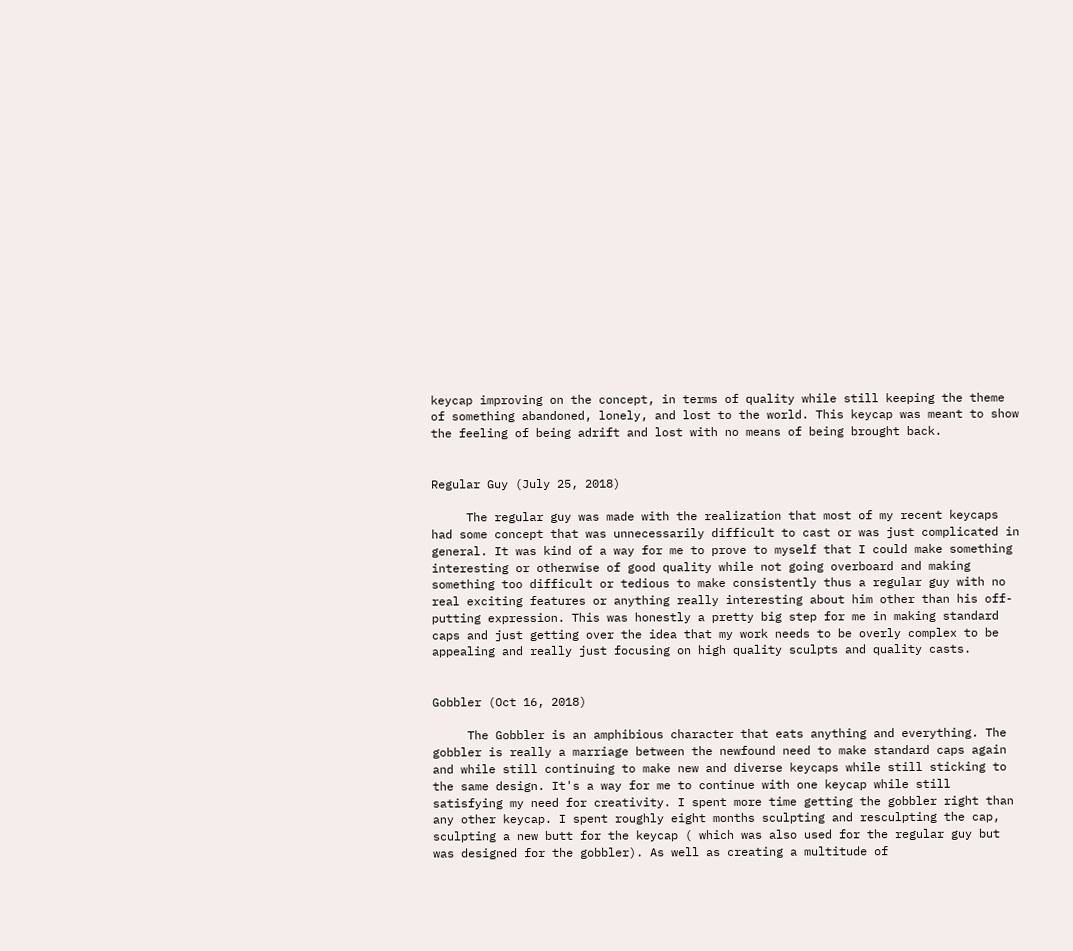keycap improving on the concept, in terms of quality while still keeping the theme of something abandoned, lonely, and lost to the world. This keycap was meant to show the feeling of being adrift and lost with no means of being brought back.


Regular Guy (July 25, 2018)

     The regular guy was made with the realization that most of my recent keycaps had some concept that was unnecessarily difficult to cast or was just complicated in general. It was kind of a way for me to prove to myself that I could make something interesting or otherwise of good quality while not going overboard and making something too difficult or tedious to make consistently thus a regular guy with no real exciting features or anything really interesting about him other than his off-putting expression. This was honestly a pretty big step for me in making standard caps and just getting over the idea that my work needs to be overly complex to be appealing and really just focusing on high quality sculpts and quality casts.


Gobbler (Oct 16, 2018)

     The Gobbler is an amphibious character that eats anything and everything. The gobbler is really a marriage between the newfound need to make standard caps again and while still continuing to make new and diverse keycaps while still sticking to the same design. It's a way for me to continue with one keycap while still satisfying my need for creativity. I spent more time getting the gobbler right than any other keycap. I spent roughly eight months sculpting and resculpting the cap, sculpting a new butt for the keycap ( which was also used for the regular guy but was designed for the gobbler). As well as creating a multitude of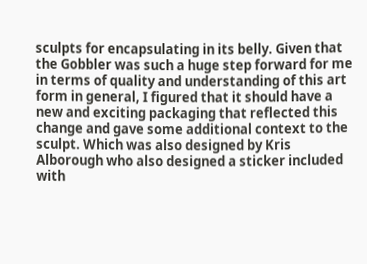sculpts for encapsulating in its belly. Given that the Gobbler was such a huge step forward for me in terms of quality and understanding of this art form in general, I figured that it should have a new and exciting packaging that reflected this change and gave some additional context to the sculpt. Which was also designed by Kris Alborough who also designed a sticker included with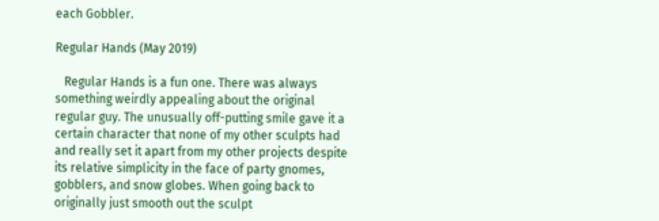each Gobbler.

Regular Hands (May 2019)

   Regular Hands is a fun one. There was always something weirdly appealing about the original regular guy. The unusually off-putting smile gave it a certain character that none of my other sculpts had and really set it apart from my other projects despite its relative simplicity in the face of party gnomes, gobblers, and snow globes. When going back to originally just smooth out the sculpt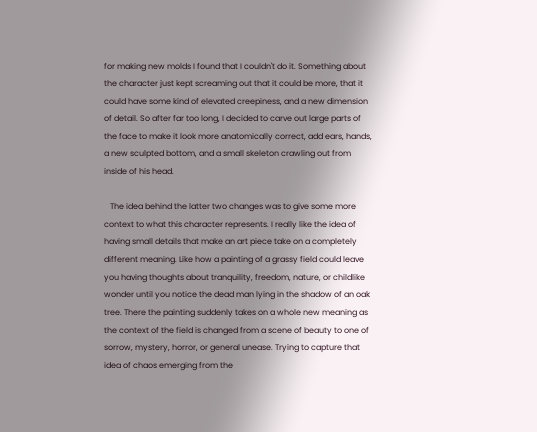for making new molds I found that I couldn't do it. Something about the character just kept screaming out that it could be more, that it could have some kind of elevated creepiness, and a new dimension of detail. So after far too long, I decided to carve out large parts of the face to make it look more anatomically correct, add ears, hands, a new sculpted bottom, and a small skeleton crawling out from inside of his head.

   The idea behind the latter two changes was to give some more context to what this character represents. I really like the idea of having small details that make an art piece take on a completely different meaning. Like how a painting of a grassy field could leave you having thoughts about tranquility, freedom, nature, or childlike wonder until you notice the dead man lying in the shadow of an oak tree. There the painting suddenly takes on a whole new meaning as the context of the field is changed from a scene of beauty to one of sorrow, mystery, horror, or general unease. Trying to capture that idea of chaos emerging from the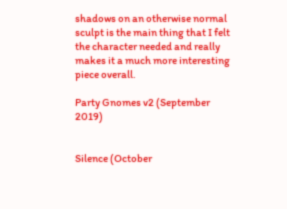shadows on an otherwise normal sculpt is the main thing that I felt the character needed and really makes it a much more interesting piece overall.

Party Gnomes v2 (September 2019)


Silence (October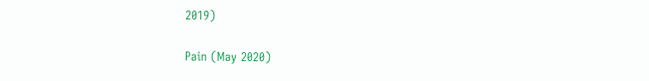2019)

Pain (May 2020)